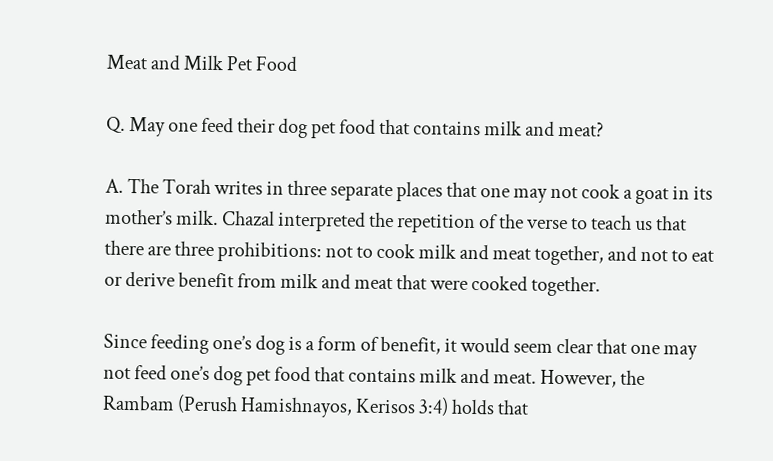Meat and Milk Pet Food

Q. May one feed their dog pet food that contains milk and meat?

A. The Torah writes in three separate places that one may not cook a goat in its mother’s milk. Chazal interpreted the repetition of the verse to teach us that there are three prohibitions: not to cook milk and meat together, and not to eat or derive benefit from milk and meat that were cooked together.

Since feeding one’s dog is a form of benefit, it would seem clear that one may not feed one’s dog pet food that contains milk and meat. However, the Rambam (Perush Hamishnayos, Kerisos 3:4) holds that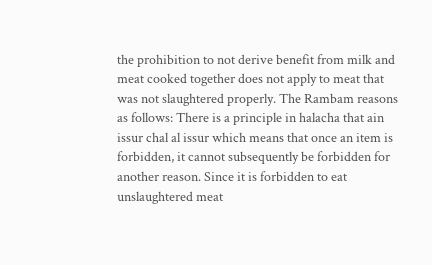the prohibition to not derive benefit from milk and meat cooked together does not apply to meat that was not slaughtered properly. The Rambam reasons as follows: There is a principle in halacha that ain issur chal al issur which means that once an item is forbidden, it cannot subsequently be forbidden for another reason. Since it is forbidden to eat unslaughtered meat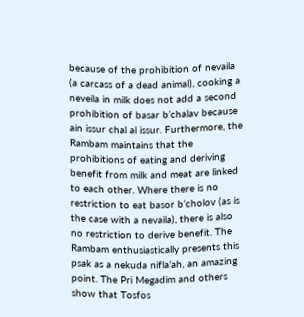because of the prohibition of nevaila (a carcass of a dead animal), cooking a neveila in milk does not add a second prohibition of basar b’chalav because ain issur chal al issur. Furthermore, the Rambam maintains that the prohibitions of eating and deriving benefit from milk and meat are linked to each other. Where there is no restriction to eat basor b’cholov (as is the case with a nevaila), there is also no restriction to derive benefit. The Rambam enthusiastically presents this psak as a nekuda nifla’ah, an amazing point. The Pri Megadim and others show that Tosfos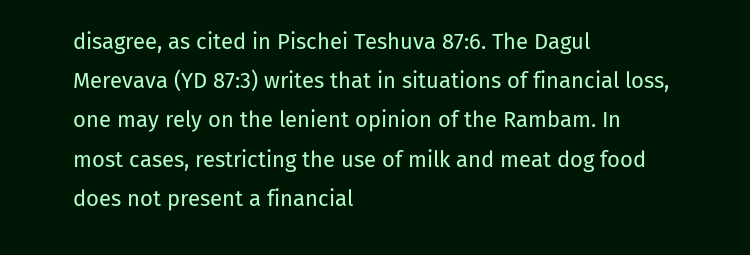disagree, as cited in Pischei Teshuva 87:6. The Dagul Merevava (YD 87:3) writes that in situations of financial loss, one may rely on the lenient opinion of the Rambam. In most cases, restricting the use of milk and meat dog food does not present a financial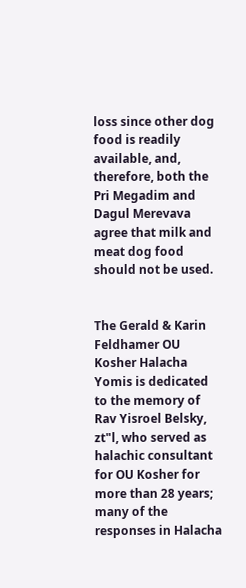loss since other dog food is readily available, and, therefore, both the Pri Megadim and Dagul Merevava agree that milk and meat dog food should not be used.


The Gerald & Karin Feldhamer OU Kosher Halacha Yomis is dedicated to the memory of Rav Yisroel Belsky, zt"l, who served as halachic consultant for OU Kosher for more than 28 years; many of the responses in Halacha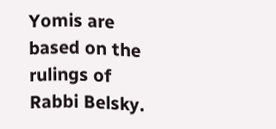Yomis are based on the rulings of Rabbi Belsky.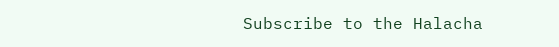Subscribe to the Halacha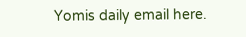Yomis daily email here.